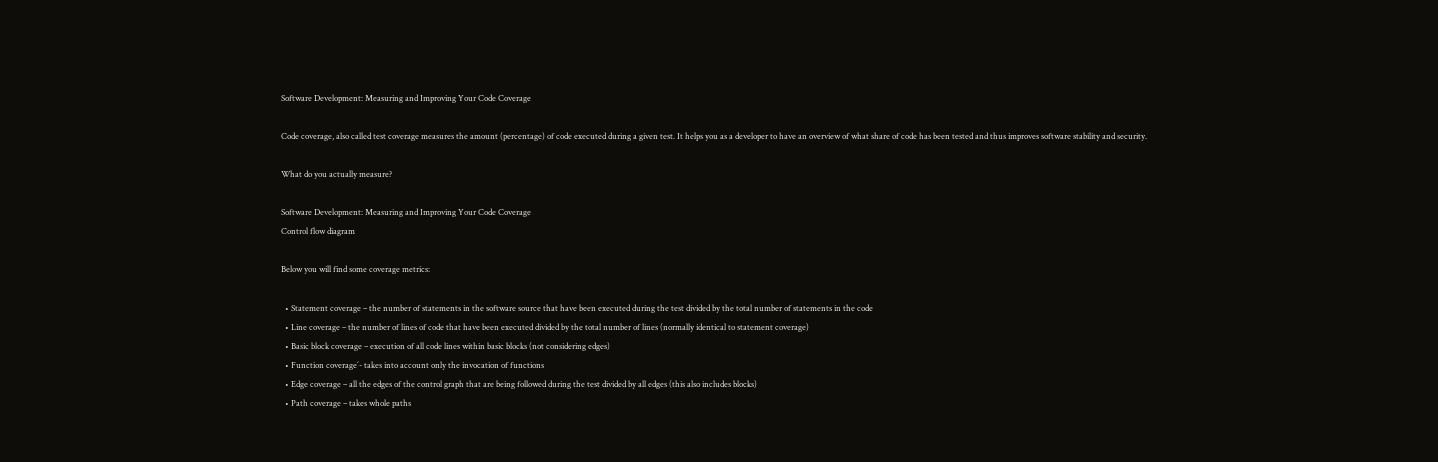Software Development: Measuring and Improving Your Code Coverage

Code coverage, also called test coverage measures the amount (percentage) of code executed during a given test. It helps you as a developer to have an overview of what share of code has been tested and thus improves software stability and security.

What do you actually measure?

Software Development: Measuring and Improving Your Code Coverage
Control flow diagram

Below you will find some coverage metrics:

  • Statement coverage – the number of statements in the software source that have been executed during the test divided by the total number of statements in the code
  • Line coverage – the number of lines of code that have been executed divided by the total number of lines (normally identical to statement coverage)
  • Basic block coverage – execution of all code lines within basic blocks (not considering edges)
  • Function coverage´- takes into account only the invocation of functions
  • Edge coverage – all the edges of the control graph that are being followed during the test divided by all edges (this also includes blocks)
  • Path coverage – takes whole paths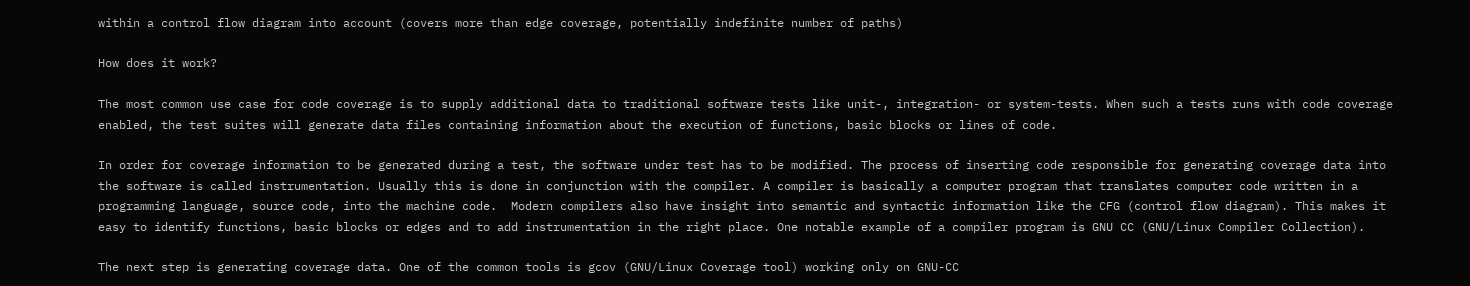within a control flow diagram into account (covers more than edge coverage, potentially indefinite number of paths)

How does it work?

The most common use case for code coverage is to supply additional data to traditional software tests like unit-, integration- or system-tests. When such a tests runs with code coverage enabled, the test suites will generate data files containing information about the execution of functions, basic blocks or lines of code.

In order for coverage information to be generated during a test, the software under test has to be modified. The process of inserting code responsible for generating coverage data into the software is called instrumentation. Usually this is done in conjunction with the compiler. A compiler is basically a computer program that translates computer code written in a programming language, source code, into the machine code.  Modern compilers also have insight into semantic and syntactic information like the CFG (control flow diagram). This makes it easy to identify functions, basic blocks or edges and to add instrumentation in the right place. One notable example of a compiler program is GNU CC (GNU/Linux Compiler Collection).

The next step is generating coverage data. One of the common tools is gcov (GNU/Linux Coverage tool) working only on GNU-CC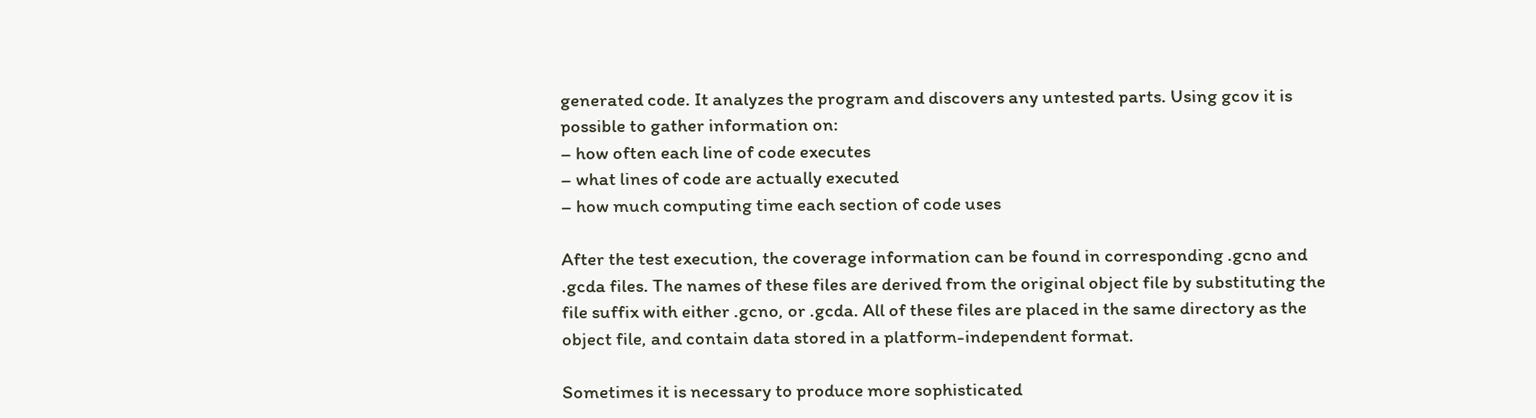generated code. It analyzes the program and discovers any untested parts. Using gcov it is possible to gather information on:
– how often each line of code executes
– what lines of code are actually executed
– how much computing time each section of code uses

After the test execution, the coverage information can be found in corresponding .gcno and .gcda files. The names of these files are derived from the original object file by substituting the file suffix with either .gcno, or .gcda. All of these files are placed in the same directory as the object file, and contain data stored in a platform-independent format.

Sometimes it is necessary to produce more sophisticated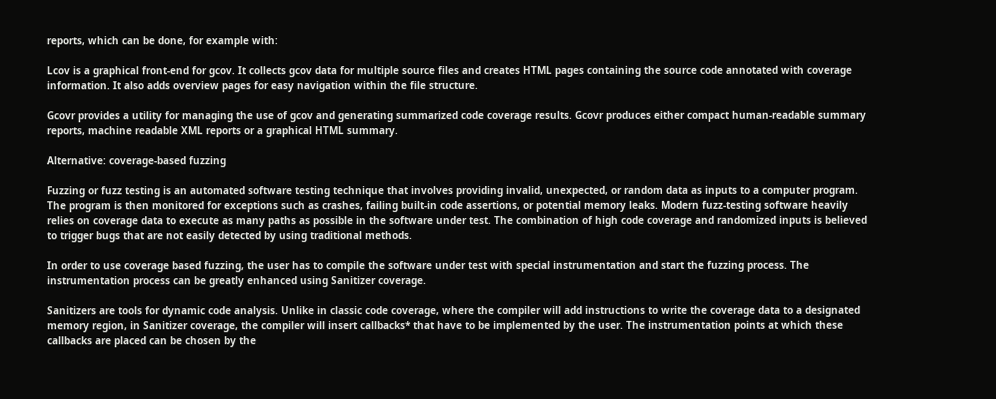reports, which can be done, for example with:

Lcov is a graphical front-end for gcov. It collects gcov data for multiple source files and creates HTML pages containing the source code annotated with coverage information. It also adds overview pages for easy navigation within the file structure.

Gcovr provides a utility for managing the use of gcov and generating summarized code coverage results. Gcovr produces either compact human-readable summary reports, machine readable XML reports or a graphical HTML summary.

Alternative: coverage-based fuzzing

Fuzzing or fuzz testing is an automated software testing technique that involves providing invalid, unexpected, or random data as inputs to a computer program. The program is then monitored for exceptions such as crashes, failing built-in code assertions, or potential memory leaks. Modern fuzz-testing software heavily relies on coverage data to execute as many paths as possible in the software under test. The combination of high code coverage and randomized inputs is believed to trigger bugs that are not easily detected by using traditional methods.

In order to use coverage based fuzzing, the user has to compile the software under test with special instrumentation and start the fuzzing process. The instrumentation process can be greatly enhanced using Sanitizer coverage.

Sanitizers are tools for dynamic code analysis. Unlike in classic code coverage, where the compiler will add instructions to write the coverage data to a designated memory region, in Sanitizer coverage, the compiler will insert callbacks* that have to be implemented by the user. The instrumentation points at which these callbacks are placed can be chosen by the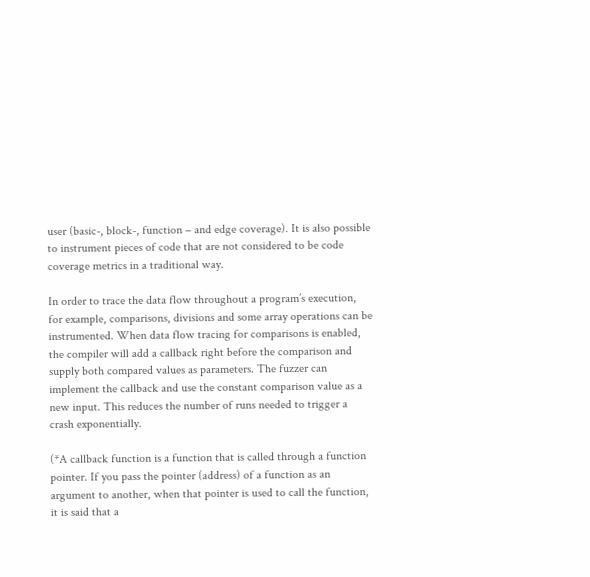user (basic-, block-, function – and edge coverage). It is also possible to instrument pieces of code that are not considered to be code coverage metrics in a traditional way.

In order to trace the data flow throughout a program’s execution, for example, comparisons, divisions and some array operations can be instrumented. When data flow tracing for comparisons is enabled, the compiler will add a callback right before the comparison and supply both compared values as parameters. The fuzzer can implement the callback and use the constant comparison value as a new input. This reduces the number of runs needed to trigger a crash exponentially.

(*A callback function is a function that is called through a function pointer. If you pass the pointer (address) of a function as an argument to another, when that pointer is used to call the function, it is said that a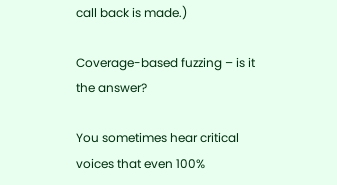call back is made.)

Coverage-based fuzzing – is it the answer?

You sometimes hear critical voices that even 100%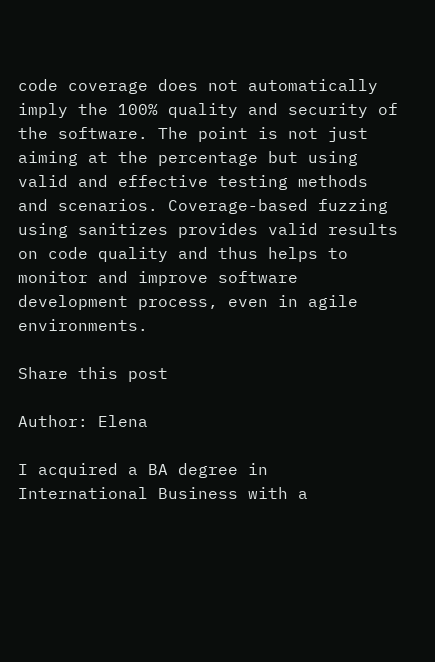code coverage does not automatically imply the 100% quality and security of the software. The point is not just aiming at the percentage but using valid and effective testing methods and scenarios. Coverage-based fuzzing using sanitizes provides valid results on code quality and thus helps to monitor and improve software development process, even in agile environments.

Share this post

Author: Elena

I acquired a BA degree in International Business with a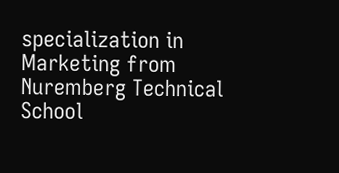specialization in Marketing from Nuremberg Technical School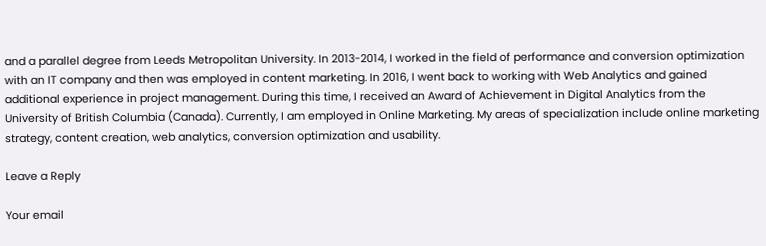and a parallel degree from Leeds Metropolitan University. In 2013-2014, I worked in the field of performance and conversion optimization with an IT company and then was employed in content marketing. In 2016, I went back to working with Web Analytics and gained additional experience in project management. During this time, I received an Award of Achievement in Digital Analytics from the University of British Columbia (Canada). Currently, I am employed in Online Marketing. My areas of specialization include online marketing strategy, content creation, web analytics, conversion optimization and usability.

Leave a Reply

Your email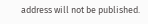address will not be published.